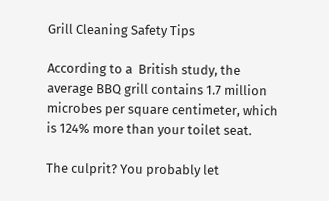Grill Cleaning Safety Tips

According to a  British study, the average BBQ grill contains 1.7 million microbes per square centimeter, which is 124% more than your toilet seat.

The culprit? You probably let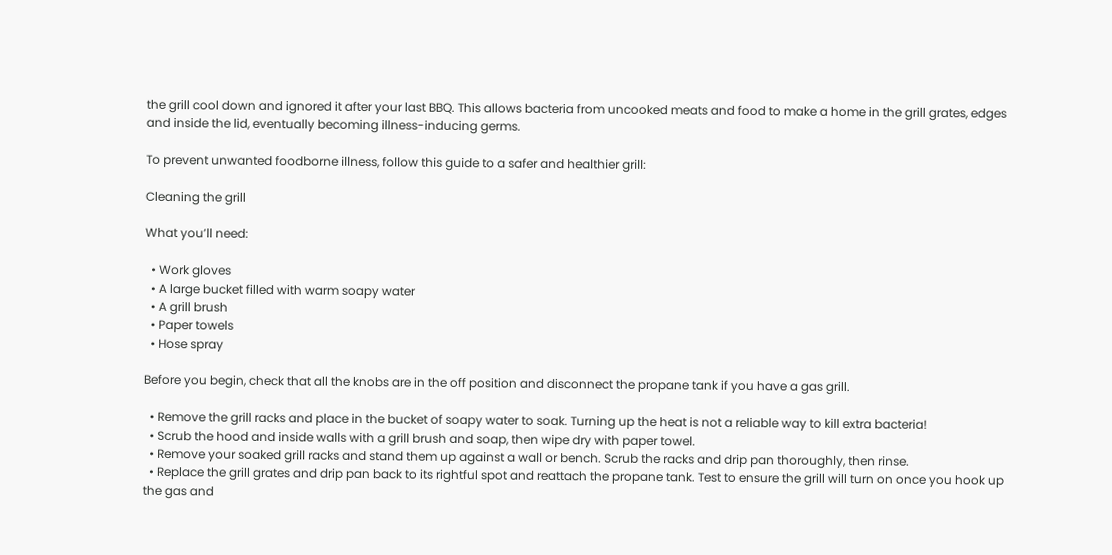the grill cool down and ignored it after your last BBQ. This allows bacteria from uncooked meats and food to make a home in the grill grates, edges and inside the lid, eventually becoming illness-inducing germs.

To prevent unwanted foodborne illness, follow this guide to a safer and healthier grill:

Cleaning the grill

What you’ll need:

  • Work gloves
  • A large bucket filled with warm soapy water
  • A grill brush
  • Paper towels
  • Hose spray

Before you begin, check that all the knobs are in the off position and disconnect the propane tank if you have a gas grill.

  • Remove the grill racks and place in the bucket of soapy water to soak. Turning up the heat is not a reliable way to kill extra bacteria!
  • Scrub the hood and inside walls with a grill brush and soap, then wipe dry with paper towel.
  • Remove your soaked grill racks and stand them up against a wall or bench. Scrub the racks and drip pan thoroughly, then rinse.
  • Replace the grill grates and drip pan back to its rightful spot and reattach the propane tank. Test to ensure the grill will turn on once you hook up the gas and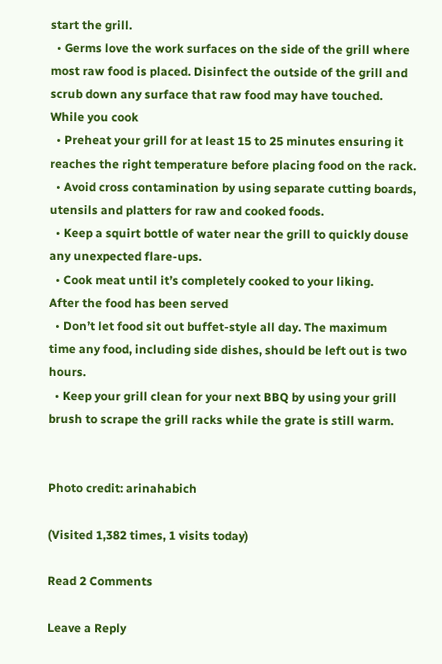start the grill.
  • Germs love the work surfaces on the side of the grill where most raw food is placed. Disinfect the outside of the grill and scrub down any surface that raw food may have touched.
While you cook
  • Preheat your grill for at least 15 to 25 minutes ensuring it reaches the right temperature before placing food on the rack.
  • Avoid cross contamination by using separate cutting boards, utensils and platters for raw and cooked foods.
  • Keep a squirt bottle of water near the grill to quickly douse any unexpected flare-ups.
  • Cook meat until it’s completely cooked to your liking.
After the food has been served
  • Don’t let food sit out buffet-style all day. The maximum time any food, including side dishes, should be left out is two hours.
  • Keep your grill clean for your next BBQ by using your grill brush to scrape the grill racks while the grate is still warm.


Photo credit: arinahabich

(Visited 1,382 times, 1 visits today)

Read 2 Comments

Leave a Reply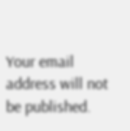Your email address will not be published.